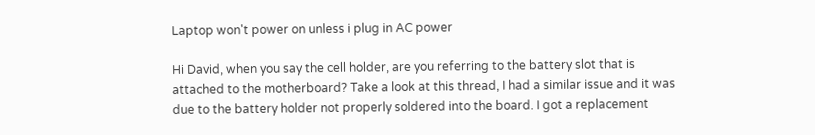Laptop won't power on unless i plug in AC power

Hi David, when you say the cell holder, are you referring to the battery slot that is attached to the motherboard? Take a look at this thread, I had a similar issue and it was due to the battery holder not properly soldered into the board. I got a replacement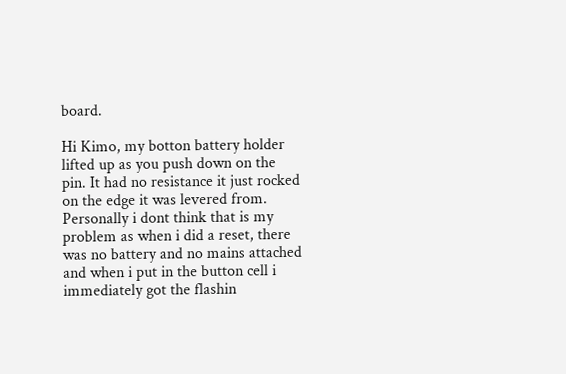board.

Hi Kimo, my botton battery holder lifted up as you push down on the pin. It had no resistance it just rocked on the edge it was levered from. Personally i dont think that is my problem as when i did a reset, there was no battery and no mains attached and when i put in the button cell i immediately got the flashin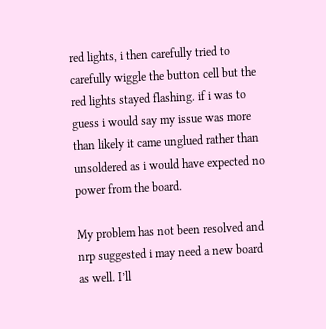red lights, i then carefully tried to carefully wiggle the button cell but the red lights stayed flashing. if i was to guess i would say my issue was more than likely it came unglued rather than unsoldered as i would have expected no power from the board.

My problem has not been resolved and nrp suggested i may need a new board as well. I’ll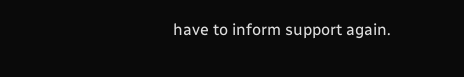have to inform support again.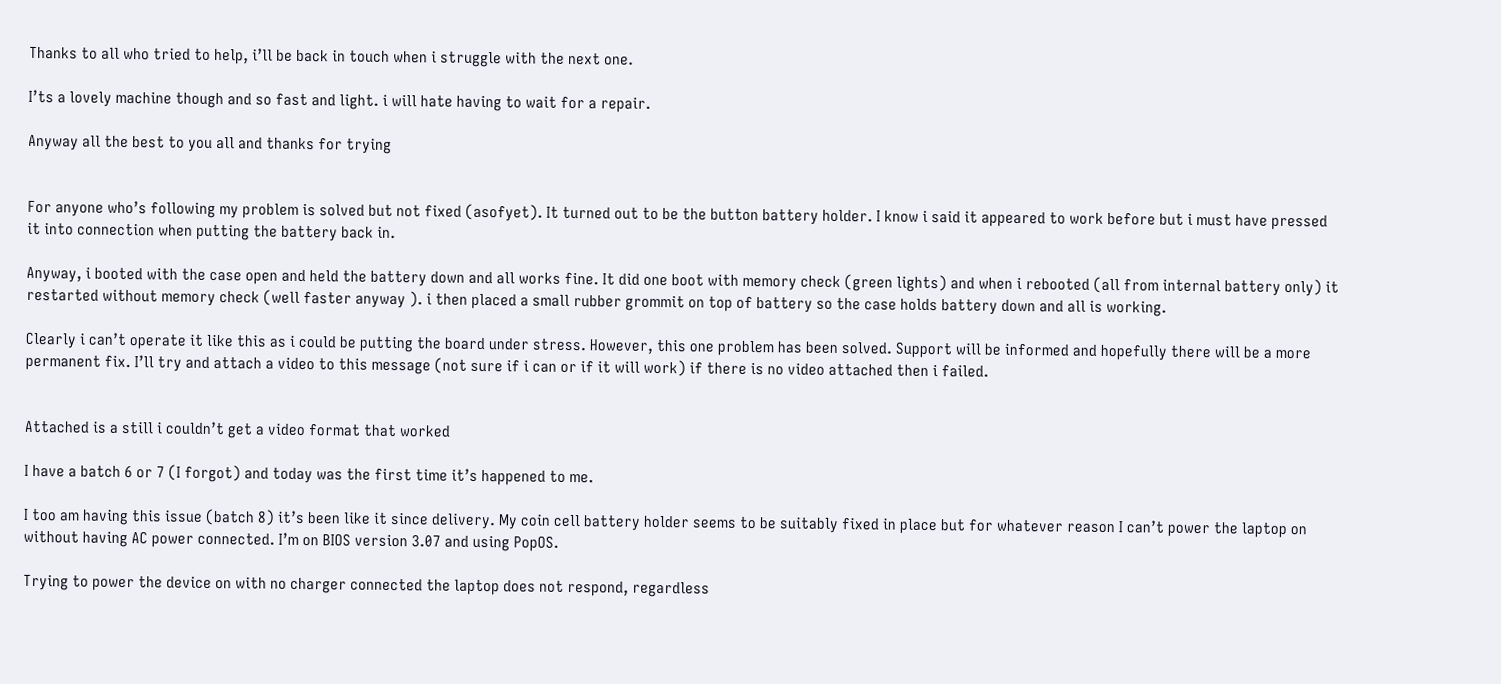Thanks to all who tried to help, i’ll be back in touch when i struggle with the next one.

I’ts a lovely machine though and so fast and light. i will hate having to wait for a repair.

Anyway all the best to you all and thanks for trying


For anyone who’s following my problem is solved but not fixed (asofyet). It turned out to be the button battery holder. I know i said it appeared to work before but i must have pressed it into connection when putting the battery back in.

Anyway, i booted with the case open and held the battery down and all works fine. It did one boot with memory check (green lights) and when i rebooted (all from internal battery only) it restarted without memory check (well faster anyway ). i then placed a small rubber grommit on top of battery so the case holds battery down and all is working.

Clearly i can’t operate it like this as i could be putting the board under stress. However, this one problem has been solved. Support will be informed and hopefully there will be a more permanent fix. I’ll try and attach a video to this message (not sure if i can or if it will work) if there is no video attached then i failed.


Attached is a still i couldn’t get a video format that worked

I have a batch 6 or 7 (I forgot) and today was the first time it’s happened to me.

I too am having this issue (batch 8) it’s been like it since delivery. My coin cell battery holder seems to be suitably fixed in place but for whatever reason I can’t power the laptop on without having AC power connected. I’m on BIOS version 3.07 and using PopOS.

Trying to power the device on with no charger connected the laptop does not respond, regardless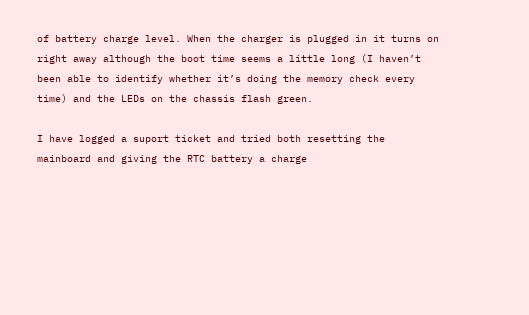of battery charge level. When the charger is plugged in it turns on right away although the boot time seems a little long (I haven’t been able to identify whether it’s doing the memory check every time) and the LEDs on the chassis flash green.

I have logged a suport ticket and tried both resetting the mainboard and giving the RTC battery a charge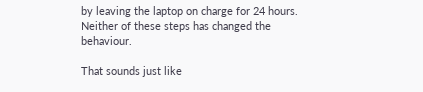by leaving the laptop on charge for 24 hours. Neither of these steps has changed the behaviour.

That sounds just like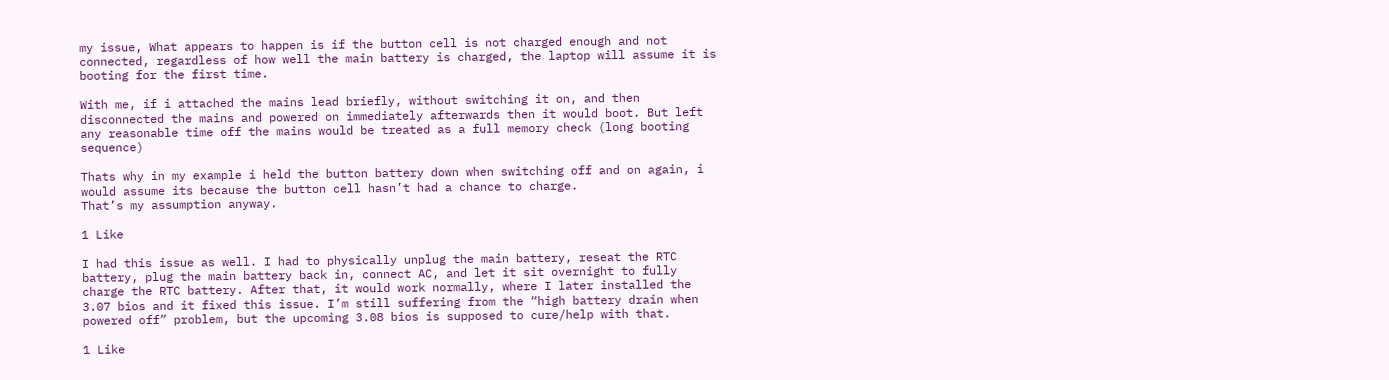my issue, What appears to happen is if the button cell is not charged enough and not connected, regardless of how well the main battery is charged, the laptop will assume it is booting for the first time.

With me, if i attached the mains lead briefly, without switching it on, and then disconnected the mains and powered on immediately afterwards then it would boot. But left any reasonable time off the mains would be treated as a full memory check (long booting sequence)

Thats why in my example i held the button battery down when switching off and on again, i would assume its because the button cell hasn’t had a chance to charge.
That’s my assumption anyway.

1 Like

I had this issue as well. I had to physically unplug the main battery, reseat the RTC battery, plug the main battery back in, connect AC, and let it sit overnight to fully charge the RTC battery. After that, it would work normally, where I later installed the 3.07 bios and it fixed this issue. I’m still suffering from the “high battery drain when powered off” problem, but the upcoming 3.08 bios is supposed to cure/help with that.

1 Like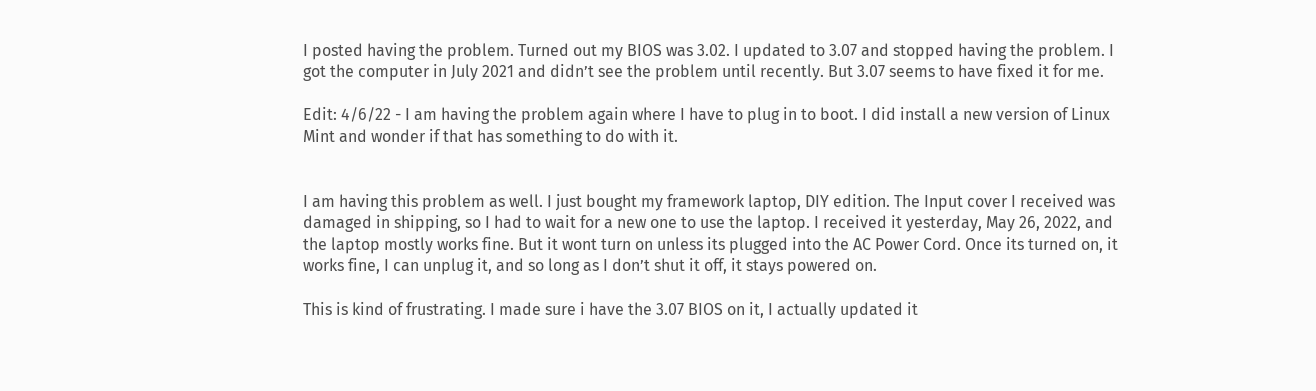I posted having the problem. Turned out my BIOS was 3.02. I updated to 3.07 and stopped having the problem. I got the computer in July 2021 and didn’t see the problem until recently. But 3.07 seems to have fixed it for me.

Edit: 4/6/22 - I am having the problem again where I have to plug in to boot. I did install a new version of Linux Mint and wonder if that has something to do with it.


I am having this problem as well. I just bought my framework laptop, DIY edition. The Input cover I received was damaged in shipping, so I had to wait for a new one to use the laptop. I received it yesterday, May 26, 2022, and the laptop mostly works fine. But it wont turn on unless its plugged into the AC Power Cord. Once its turned on, it works fine, I can unplug it, and so long as I don’t shut it off, it stays powered on.

This is kind of frustrating. I made sure i have the 3.07 BIOS on it, I actually updated it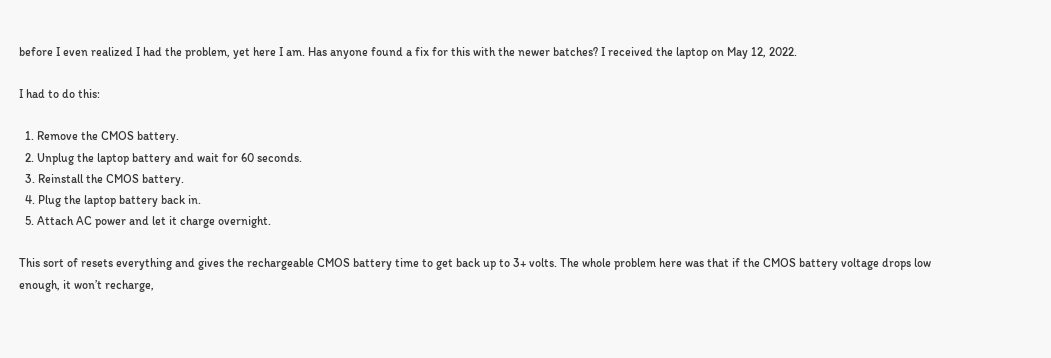before I even realized I had the problem, yet here I am. Has anyone found a fix for this with the newer batches? I received the laptop on May 12, 2022.

I had to do this:

  1. Remove the CMOS battery.
  2. Unplug the laptop battery and wait for 60 seconds.
  3. Reinstall the CMOS battery.
  4. Plug the laptop battery back in.
  5. Attach AC power and let it charge overnight.

This sort of resets everything and gives the rechargeable CMOS battery time to get back up to 3+ volts. The whole problem here was that if the CMOS battery voltage drops low enough, it won’t recharge,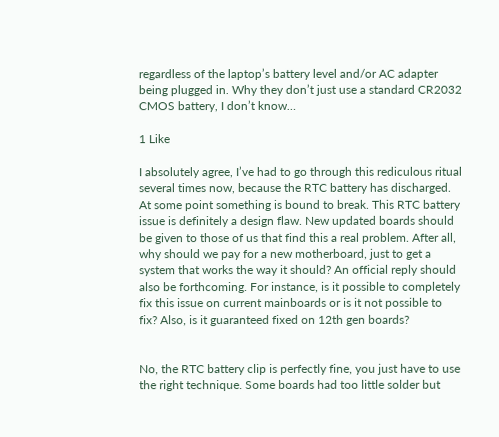regardless of the laptop’s battery level and/or AC adapter being plugged in. Why they don’t just use a standard CR2032 CMOS battery, I don’t know…

1 Like

I absolutely agree, I’ve had to go through this rediculous ritual several times now, because the RTC battery has discharged. At some point something is bound to break. This RTC battery issue is definitely a design flaw. New updated boards should be given to those of us that find this a real problem. After all, why should we pay for a new motherboard, just to get a system that works the way it should? An official reply should also be forthcoming. For instance, is it possible to completely fix this issue on current mainboards or is it not possible to fix? Also, is it guaranteed fixed on 12th gen boards?


No, the RTC battery clip is perfectly fine, you just have to use the right technique. Some boards had too little solder but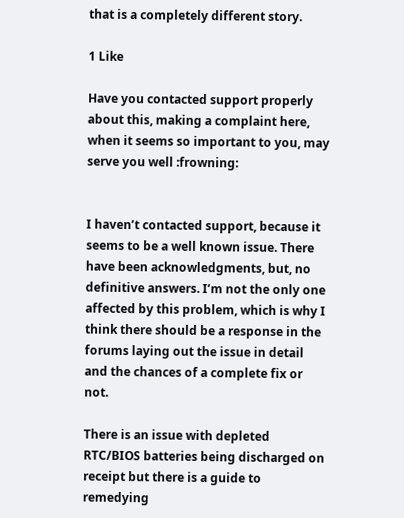that is a completely different story.

1 Like

Have you contacted support properly about this, making a complaint here, when it seems so important to you, may serve you well :frowning:


I haven’t contacted support, because it seems to be a well known issue. There have been acknowledgments, but, no definitive answers. I’m not the only one affected by this problem, which is why I think there should be a response in the forums laying out the issue in detail and the chances of a complete fix or not.

There is an issue with depleted RTC/BIOS batteries being discharged on receipt but there is a guide to remedying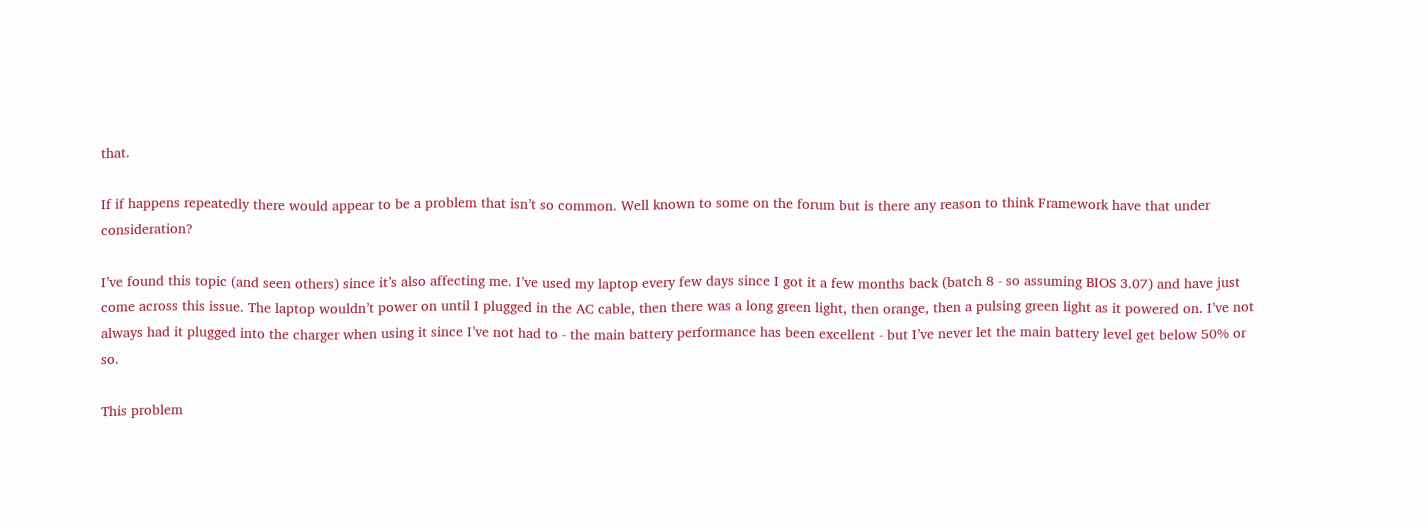that.

If if happens repeatedly there would appear to be a problem that isn’t so common. Well known to some on the forum but is there any reason to think Framework have that under consideration?

I’ve found this topic (and seen others) since it’s also affecting me. I’ve used my laptop every few days since I got it a few months back (batch 8 - so assuming BIOS 3.07) and have just come across this issue. The laptop wouldn’t power on until I plugged in the AC cable, then there was a long green light, then orange, then a pulsing green light as it powered on. I’ve not always had it plugged into the charger when using it since I’ve not had to - the main battery performance has been excellent - but I’ve never let the main battery level get below 50% or so.

This problem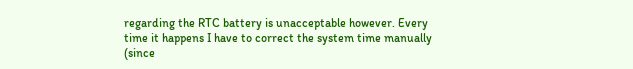regarding the RTC battery is unacceptable however. Every time it happens I have to correct the system time manually (since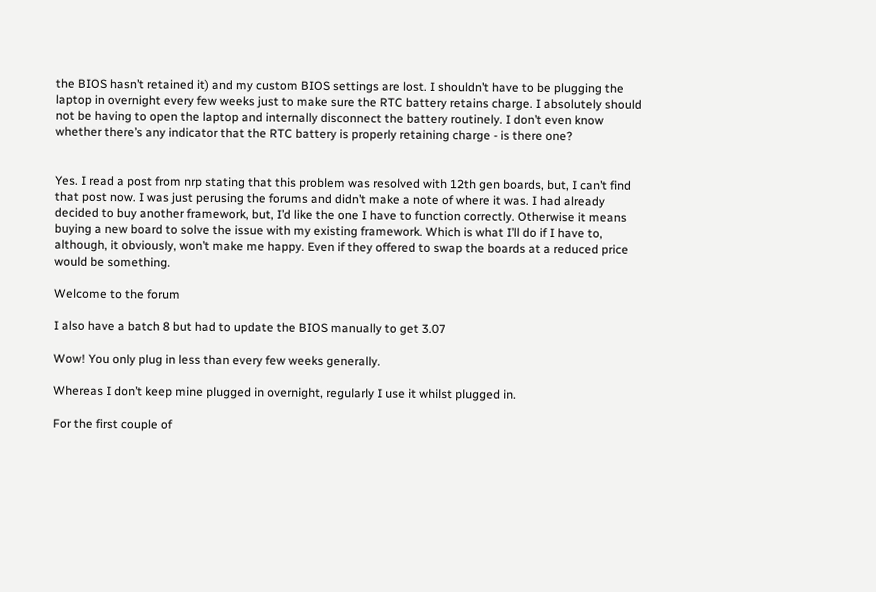the BIOS hasn’t retained it) and my custom BIOS settings are lost. I shouldn’t have to be plugging the laptop in overnight every few weeks just to make sure the RTC battery retains charge. I absolutely should not be having to open the laptop and internally disconnect the battery routinely. I don’t even know whether there’s any indicator that the RTC battery is properly retaining charge - is there one?


Yes. I read a post from nrp stating that this problem was resolved with 12th gen boards, but, I can’t find that post now. I was just perusing the forums and didn’t make a note of where it was. I had already decided to buy another framework, but, I’d like the one I have to function correctly. Otherwise it means buying a new board to solve the issue with my existing framework. Which is what I’ll do if I have to, although, it obviously, won’t make me happy. Even if they offered to swap the boards at a reduced price would be something.

Welcome to the forum

I also have a batch 8 but had to update the BIOS manually to get 3.07

Wow! You only plug in less than every few weeks generally.

Whereas I don’t keep mine plugged in overnight, regularly I use it whilst plugged in.

For the first couple of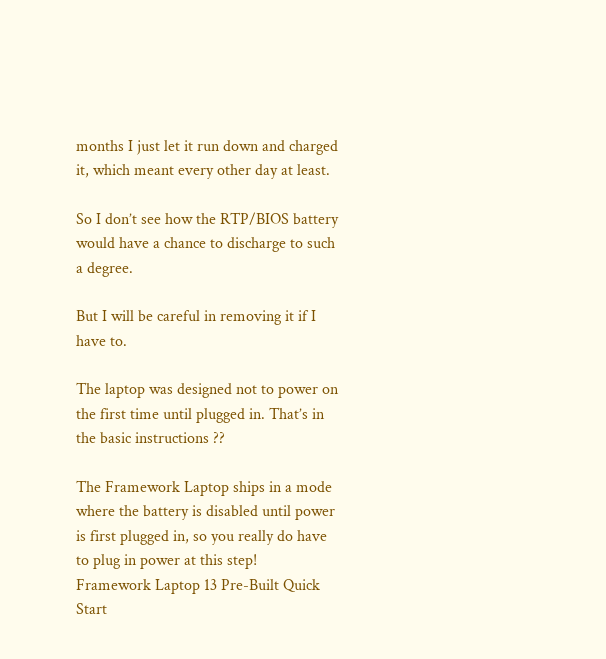months I just let it run down and charged it, which meant every other day at least.

So I don’t see how the RTP/BIOS battery would have a chance to discharge to such a degree.

But I will be careful in removing it if I have to.

The laptop was designed not to power on the first time until plugged in. That’s in the basic instructions ??

The Framework Laptop ships in a mode where the battery is disabled until power is first plugged in, so you really do have to plug in power at this step!
Framework Laptop 13 Pre-Built Quick Start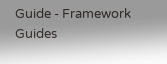Guide - Framework Guides